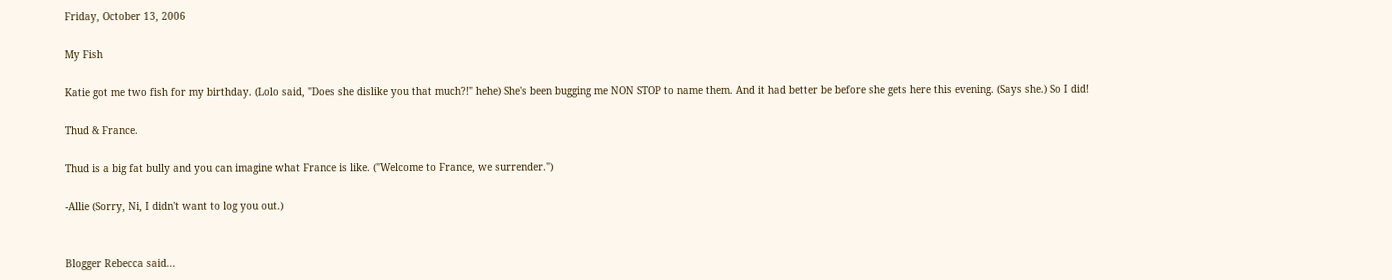Friday, October 13, 2006

My Fish

Katie got me two fish for my birthday. (Lolo said, "Does she dislike you that much?!" hehe) She's been bugging me NON STOP to name them. And it had better be before she gets here this evening. (Says she.) So I did!

Thud & France.

Thud is a big fat bully and you can imagine what France is like. ("Welcome to France, we surrender.")

-Allie (Sorry, Ni, I didn't want to log you out.)


Blogger Rebecca said...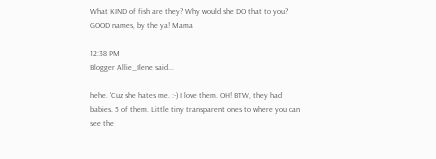What KIND of fish are they? Why would she DO that to you? GOOD names, by the ya! Mama

12:38 PM
Blogger Allie_Ilene said...

hehe. 'Cuz she hates me. :-) I love them. OH! BTW, they had babies. 5 of them. Little tiny transparent ones to where you can see the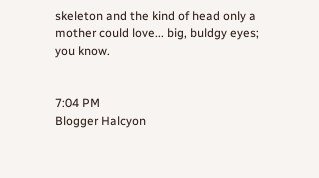skeleton and the kind of head only a mother could love... big, buldgy eyes; you know.


7:04 PM
Blogger Halcyon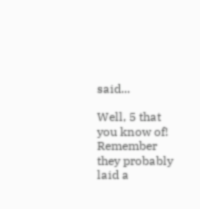said...

Well, 5 that you know of! Remember they probably laid a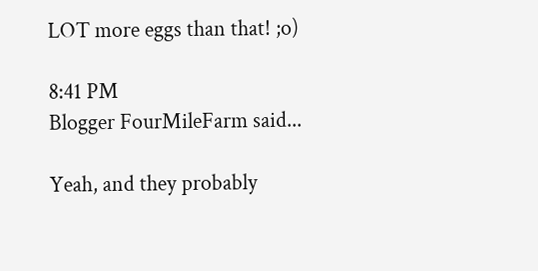LOT more eggs than that! ;o)

8:41 PM
Blogger FourMileFarm said...

Yeah, and they probably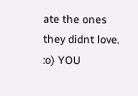ate the ones they didnt love. :o) YOU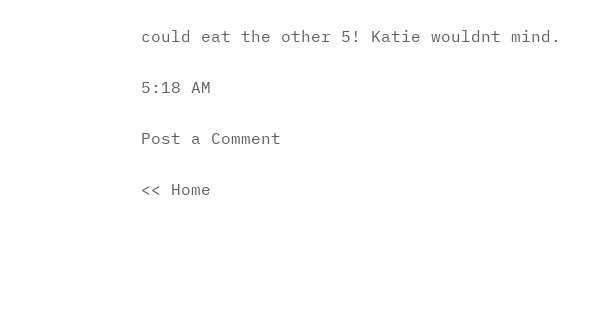could eat the other 5! Katie wouldnt mind.

5:18 AM

Post a Comment

<< Home